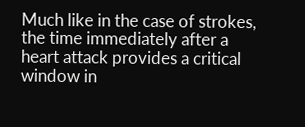Much like in the case of strokes, the time immediately after a heart attack provides a critical window in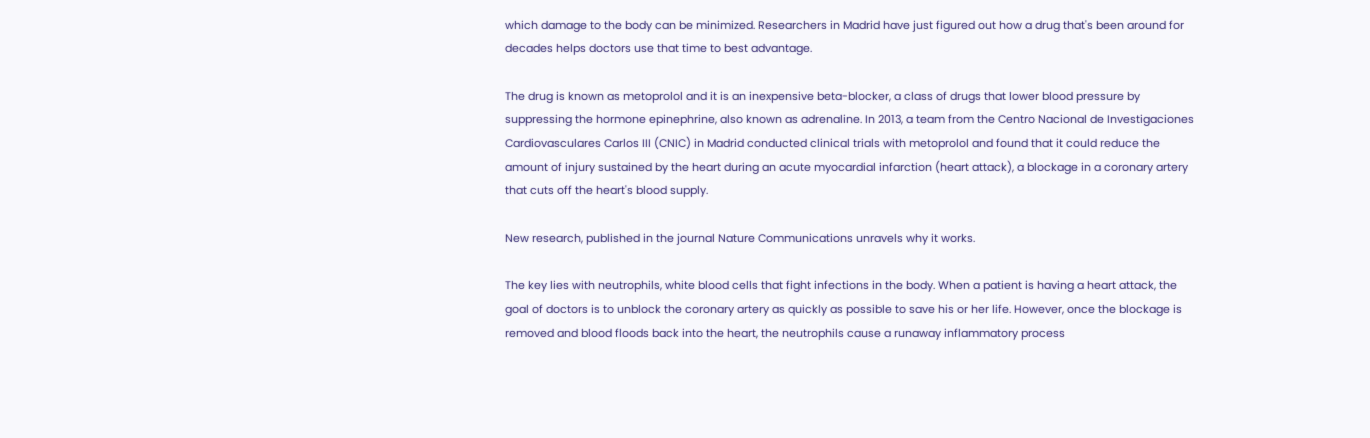which damage to the body can be minimized. Researchers in Madrid have just figured out how a drug that's been around for decades helps doctors use that time to best advantage.

The drug is known as metoprolol and it is an inexpensive beta-blocker, a class of drugs that lower blood pressure by suppressing the hormone epinephrine, also known as adrenaline. In 2013, a team from the Centro Nacional de Investigaciones Cardiovasculares Carlos III (CNIC) in Madrid conducted clinical trials with metoprolol and found that it could reduce the amount of injury sustained by the heart during an acute myocardial infarction (heart attack), a blockage in a coronary artery that cuts off the heart's blood supply.

New research, published in the journal Nature Communications unravels why it works.

The key lies with neutrophils, white blood cells that fight infections in the body. When a patient is having a heart attack, the goal of doctors is to unblock the coronary artery as quickly as possible to save his or her life. However, once the blockage is removed and blood floods back into the heart, the neutrophils cause a runaway inflammatory process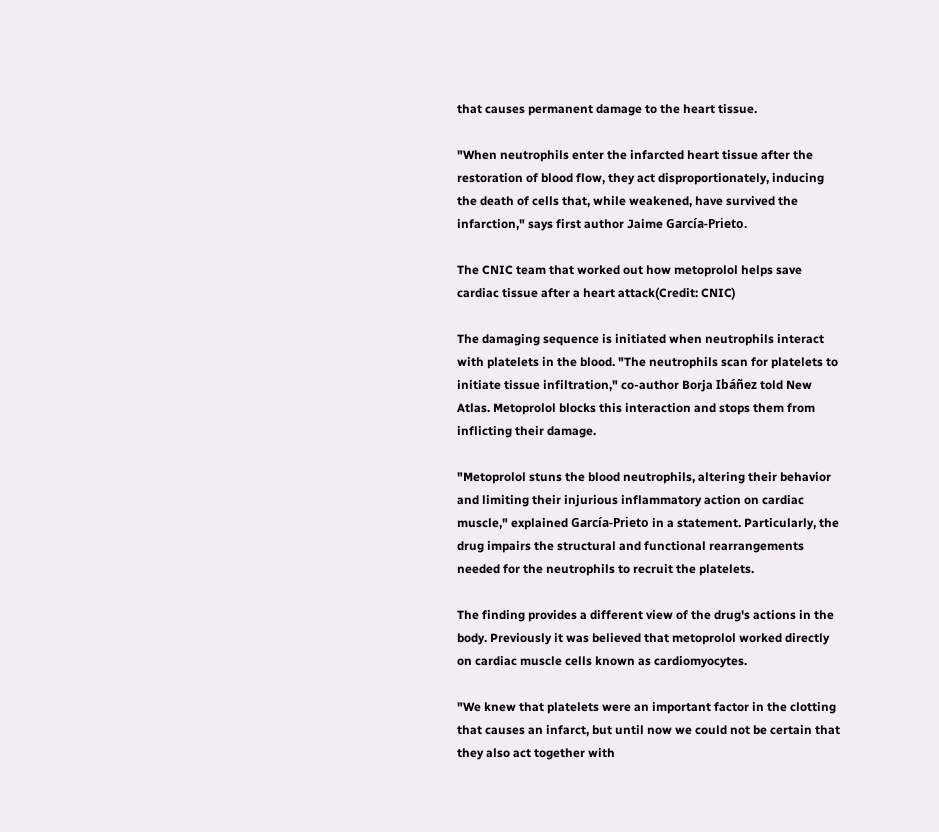that causes permanent damage to the heart tissue.

"When neutrophils enter the infarcted heart tissue after the restoration of blood flow, they act disproportionately, inducing the death of cells that, while weakened, have survived the infarction," says first author Jaime García-Prieto.

The CNIC team that worked out how metoprolol helps save cardiac tissue after a heart attack(Credit: CNIC)

The damaging sequence is initiated when neutrophils interact with platelets in the blood. "The neutrophils scan for platelets to initiate tissue infiltration," co-author Borja Ibáñez told New Atlas. Metoprolol blocks this interaction and stops them from inflicting their damage.

"Metoprolol stuns the blood neutrophils, altering their behavior and limiting their injurious inflammatory action on cardiac muscle," explained García-Prieto in a statement. Particularly, the drug impairs the structural and functional rearrangements needed for the neutrophils to recruit the platelets.

The finding provides a different view of the drug's actions in the body. Previously it was believed that metoprolol worked directly on cardiac muscle cells known as cardiomyocytes.

"We knew that platelets were an important factor in the clotting that causes an infarct, but until now we could not be certain that they also act together with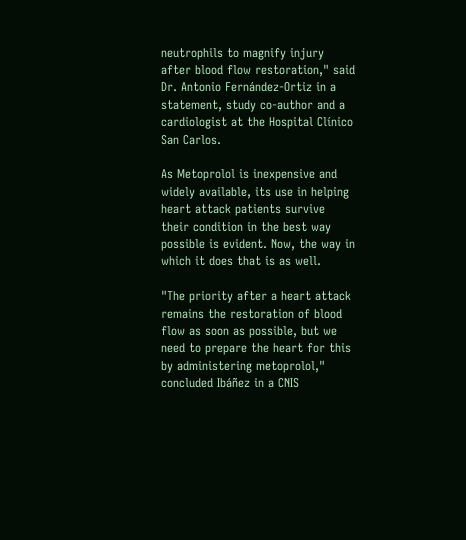neutrophils to magnify injury after blood flow restoration," said Dr. Antonio Fernández-Ortiz in a statement, study co-author and a cardiologist at the Hospital Clínico San Carlos.

As Metoprolol is inexpensive and widely available, its use in helping heart attack patients survive their condition in the best way possible is evident. Now, the way in which it does that is as well.

"The priority after a heart attack remains the restoration of blood flow as soon as possible, but we need to prepare the heart for this by administering metoprolol," concluded Ibáñez in a CNIS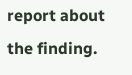report about the finding.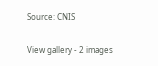Source: CNIS

View gallery - 2 images